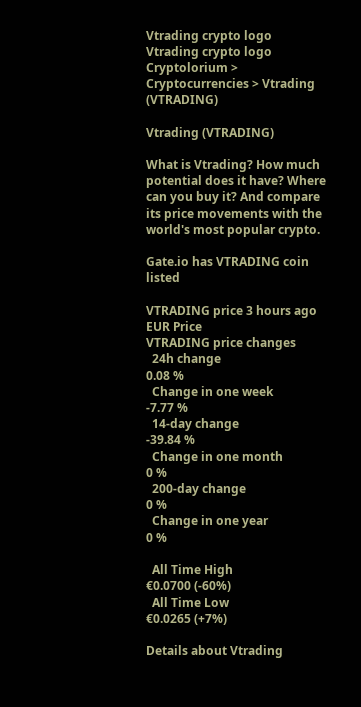Vtrading crypto logo
Vtrading crypto logo
Cryptolorium > Cryptocurrencies > Vtrading (VTRADING)

Vtrading (VTRADING)

What is Vtrading? How much potential does it have? Where can you buy it? And compare its price movements with the world's most popular crypto.

Gate.io has VTRADING coin listed

VTRADING price 3 hours ago
EUR Price
VTRADING price changes
  24h change
0.08 %
  Change in one week
-7.77 %
  14-day change
-39.84 %
  Change in one month
0 %
  200-day change
0 %
  Change in one year
0 %

  All Time High
€0.0700 (-60%)
  All Time Low
€0.0265 (+7%)

Details about Vtrading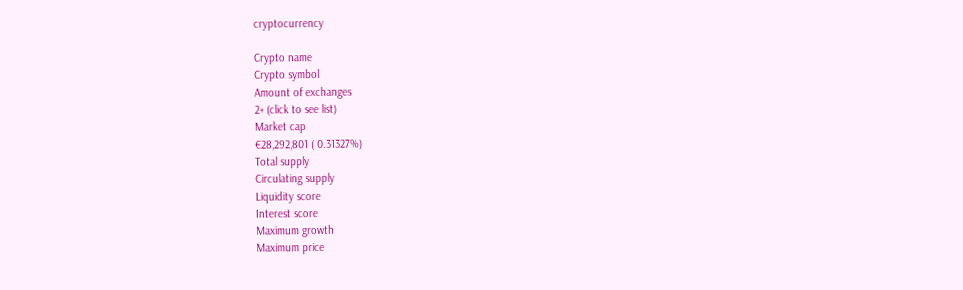cryptocurrency

Crypto name
Crypto symbol
Amount of exchanges
2+ (click to see list)
Market cap
€28,292,801 ( 0.31327%)
Total supply
Circulating supply
Liquidity score
Interest score
Maximum growth
Maximum price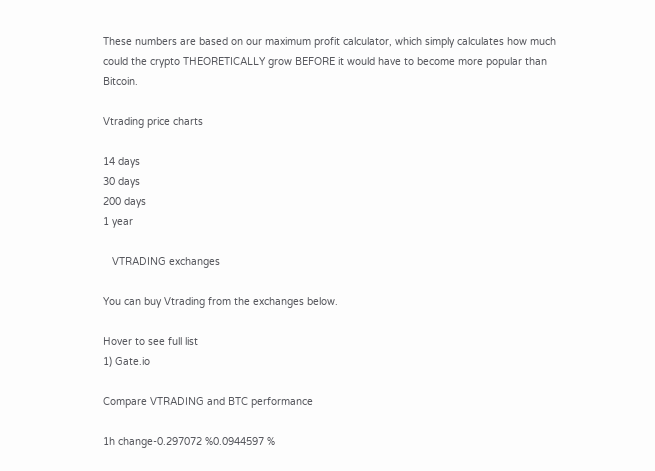These numbers are based on our maximum profit calculator, which simply calculates how much could the crypto THEORETICALLY grow BEFORE it would have to become more popular than Bitcoin.

Vtrading price charts

14 days
30 days
200 days
1 year

   VTRADING exchanges

You can buy Vtrading from the exchanges below.

Hover to see full list
1) Gate.io

Compare VTRADING and BTC performance

1h change-0.297072 %0.0944597 %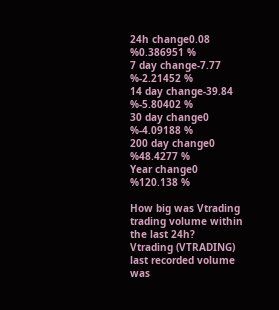24h change0.08 %0.386951 %
7 day change-7.77 %-2.21452 %
14 day change-39.84 %-5.80402 %
30 day change0 %-4.09188 %
200 day change0 %48.4277 %
Year change0 %120.138 %

How big was Vtrading trading volume within the last 24h?
Vtrading (VTRADING) last recorded volume was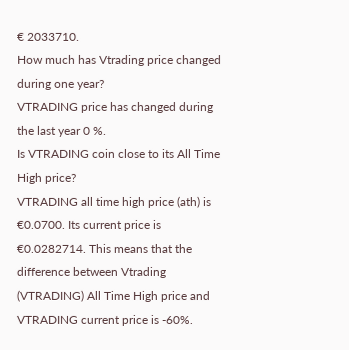€ 2033710.
How much has Vtrading price changed during one year?
VTRADING price has changed during the last year 0 %.
Is VTRADING coin close to its All Time High price?
VTRADING all time high price (ath) is €0.0700. Its current price is €0.0282714. This means that the difference between Vtrading (VTRADING) All Time High price and VTRADING current price is -60%.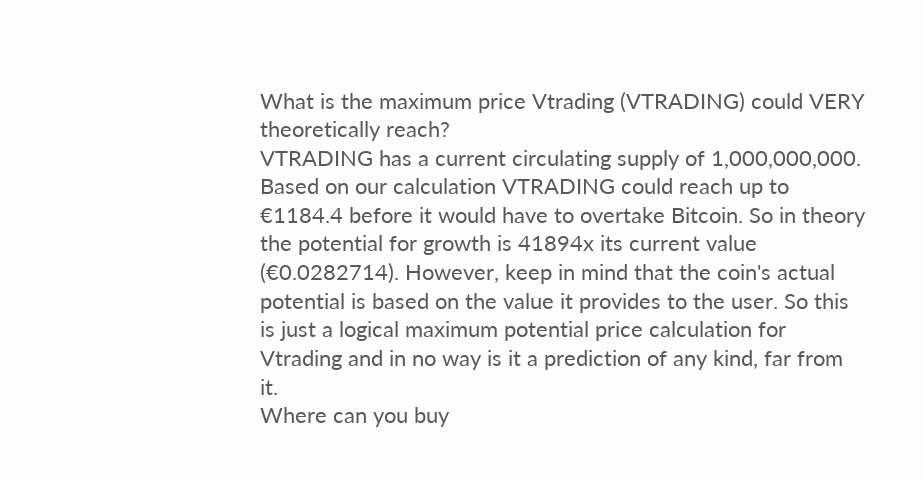What is the maximum price Vtrading (VTRADING) could VERY theoretically reach?
VTRADING has a current circulating supply of 1,000,000,000. Based on our calculation VTRADING could reach up to €1184.4 before it would have to overtake Bitcoin. So in theory the potential for growth is 41894x its current value (€0.0282714). However, keep in mind that the coin's actual potential is based on the value it provides to the user. So this is just a logical maximum potential price calculation for Vtrading and in no way is it a prediction of any kind, far from it.
Where can you buy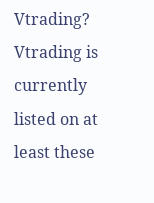Vtrading?
Vtrading is currently listed on at least these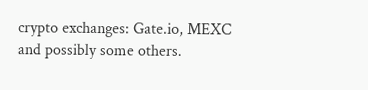crypto exchanges: Gate.io, MEXC and possibly some others.